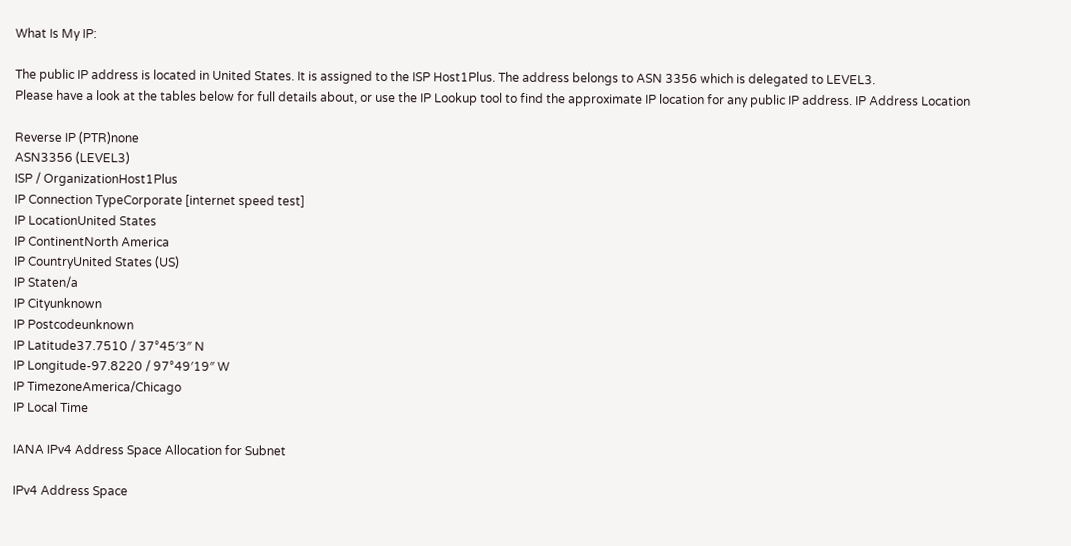What Is My IP:

The public IP address is located in United States. It is assigned to the ISP Host1Plus. The address belongs to ASN 3356 which is delegated to LEVEL3.
Please have a look at the tables below for full details about, or use the IP Lookup tool to find the approximate IP location for any public IP address. IP Address Location

Reverse IP (PTR)none
ASN3356 (LEVEL3)
ISP / OrganizationHost1Plus
IP Connection TypeCorporate [internet speed test]
IP LocationUnited States
IP ContinentNorth America
IP CountryUnited States (US)
IP Staten/a
IP Cityunknown
IP Postcodeunknown
IP Latitude37.7510 / 37°45′3″ N
IP Longitude-97.8220 / 97°49′19″ W
IP TimezoneAmerica/Chicago
IP Local Time

IANA IPv4 Address Space Allocation for Subnet

IPv4 Address Space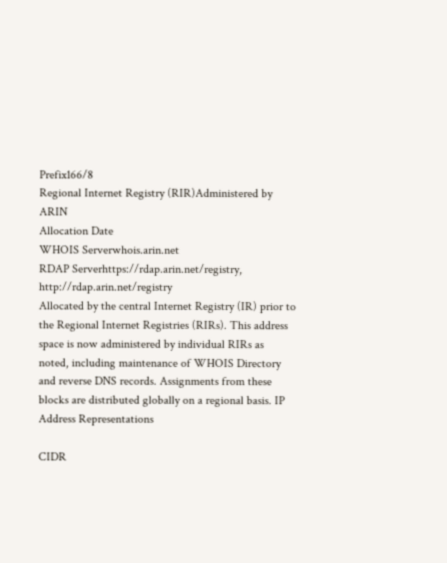Prefix166/8
Regional Internet Registry (RIR)Administered by ARIN
Allocation Date
WHOIS Serverwhois.arin.net
RDAP Serverhttps://rdap.arin.net/registry, http://rdap.arin.net/registry
Allocated by the central Internet Registry (IR) prior to the Regional Internet Registries (RIRs). This address space is now administered by individual RIRs as noted, including maintenance of WHOIS Directory and reverse DNS records. Assignments from these blocks are distributed globally on a regional basis. IP Address Representations

CIDR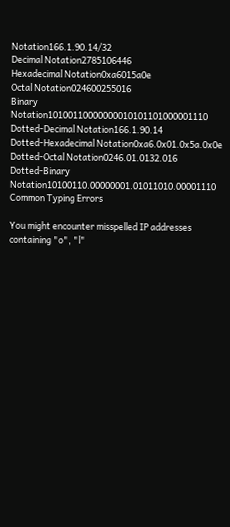Notation166.1.90.14/32
Decimal Notation2785106446
Hexadecimal Notation0xa6015a0e
Octal Notation024600255016
Binary Notation10100110000000010101101000001110
Dotted-Decimal Notation166.1.90.14
Dotted-Hexadecimal Notation0xa6.0x01.0x5a.0x0e
Dotted-Octal Notation0246.01.0132.016
Dotted-Binary Notation10100110.00000001.01011010.00001110 Common Typing Errors

You might encounter misspelled IP addresses containing "o", "l"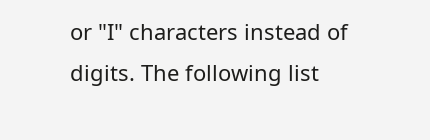or "I" characters instead of digits. The following list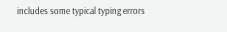includes some typical typing errors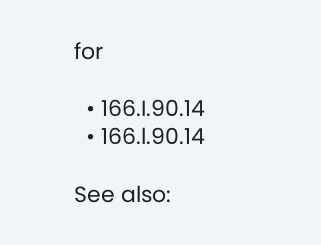for

  • 166.I.90.14
  • 166.l.90.14

See also: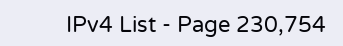IPv4 List - Page 230,754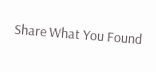Share What You Found